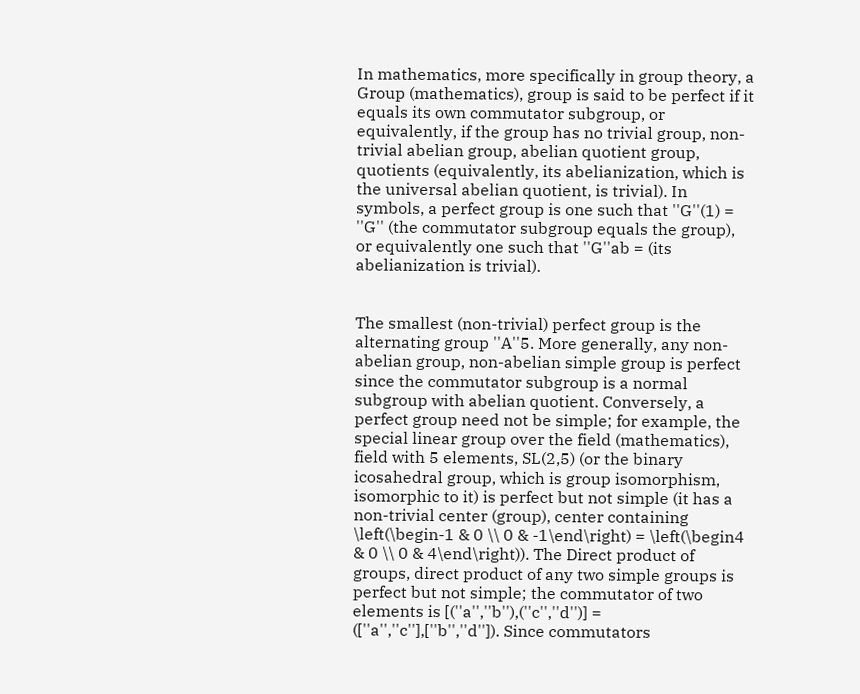In mathematics, more specifically in group theory, a Group (mathematics), group is said to be perfect if it equals its own commutator subgroup, or equivalently, if the group has no trivial group, non-trivial abelian group, abelian quotient group, quotients (equivalently, its abelianization, which is the universal abelian quotient, is trivial). In symbols, a perfect group is one such that ''G''(1) = ''G'' (the commutator subgroup equals the group), or equivalently one such that ''G''ab = (its abelianization is trivial).


The smallest (non-trivial) perfect group is the alternating group ''A''5. More generally, any non-abelian group, non-abelian simple group is perfect since the commutator subgroup is a normal subgroup with abelian quotient. Conversely, a perfect group need not be simple; for example, the special linear group over the field (mathematics), field with 5 elements, SL(2,5) (or the binary icosahedral group, which is group isomorphism, isomorphic to it) is perfect but not simple (it has a non-trivial center (group), center containing \left(\begin-1 & 0 \\ 0 & -1\end\right) = \left(\begin4 & 0 \\ 0 & 4\end\right)). The Direct product of groups, direct product of any two simple groups is perfect but not simple; the commutator of two elements is [(''a'',''b''),(''c'',''d'')] = ([''a'',''c''],[''b'',''d'']). Since commutators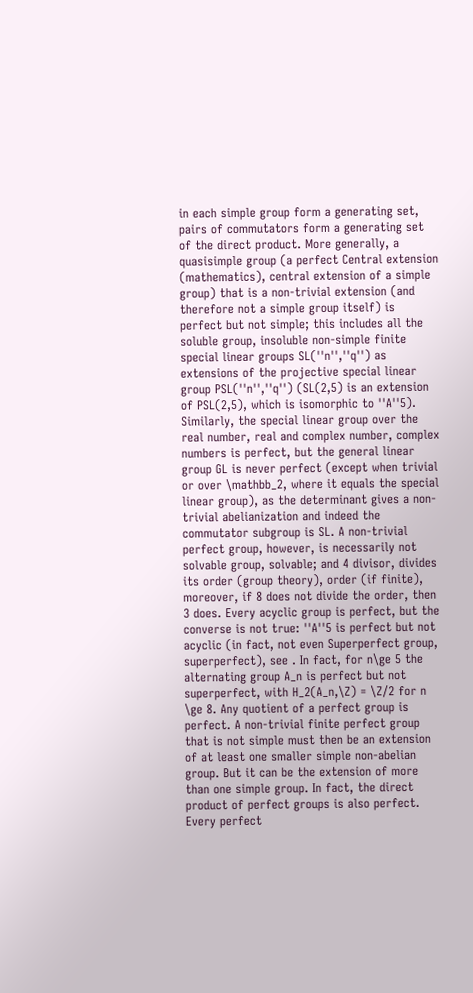in each simple group form a generating set, pairs of commutators form a generating set of the direct product. More generally, a quasisimple group (a perfect Central extension (mathematics), central extension of a simple group) that is a non-trivial extension (and therefore not a simple group itself) is perfect but not simple; this includes all the soluble group, insoluble non-simple finite special linear groups SL(''n'',''q'') as extensions of the projective special linear group PSL(''n'',''q'') (SL(2,5) is an extension of PSL(2,5), which is isomorphic to ''A''5). Similarly, the special linear group over the real number, real and complex number, complex numbers is perfect, but the general linear group GL is never perfect (except when trivial or over \mathbb_2, where it equals the special linear group), as the determinant gives a non-trivial abelianization and indeed the commutator subgroup is SL. A non-trivial perfect group, however, is necessarily not solvable group, solvable; and 4 divisor, divides its order (group theory), order (if finite), moreover, if 8 does not divide the order, then 3 does. Every acyclic group is perfect, but the converse is not true: ''A''5 is perfect but not acyclic (in fact, not even Superperfect group, superperfect), see . In fact, for n\ge 5 the alternating group A_n is perfect but not superperfect, with H_2(A_n,\Z) = \Z/2 for n \ge 8. Any quotient of a perfect group is perfect. A non-trivial finite perfect group that is not simple must then be an extension of at least one smaller simple non-abelian group. But it can be the extension of more than one simple group. In fact, the direct product of perfect groups is also perfect. Every perfect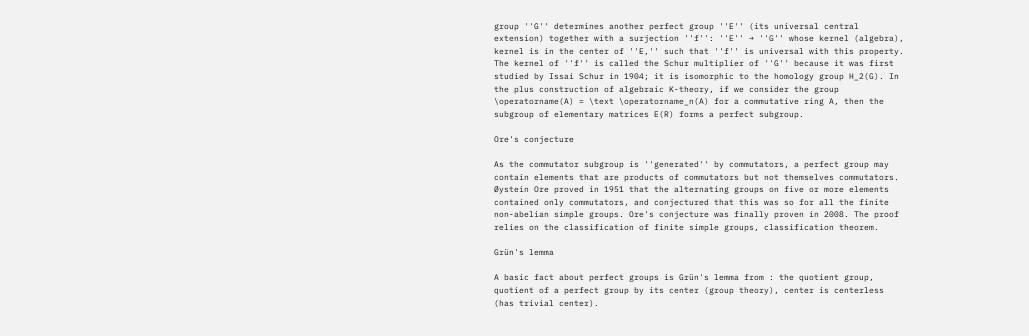group ''G'' determines another perfect group ''E'' (its universal central extension) together with a surjection ''f'': ''E'' → ''G'' whose kernel (algebra), kernel is in the center of ''E,'' such that ''f'' is universal with this property. The kernel of ''f'' is called the Schur multiplier of ''G'' because it was first studied by Issai Schur in 1904; it is isomorphic to the homology group H_2(G). In the plus construction of algebraic K-theory, if we consider the group \operatorname(A) = \text \operatorname_n(A) for a commutative ring A, then the subgroup of elementary matrices E(R) forms a perfect subgroup.

Ore's conjecture

As the commutator subgroup is ''generated'' by commutators, a perfect group may contain elements that are products of commutators but not themselves commutators. Øystein Ore proved in 1951 that the alternating groups on five or more elements contained only commutators, and conjectured that this was so for all the finite non-abelian simple groups. Ore's conjecture was finally proven in 2008. The proof relies on the classification of finite simple groups, classification theorem.

Grün's lemma

A basic fact about perfect groups is Grün's lemma from : the quotient group, quotient of a perfect group by its center (group theory), center is centerless (has trivial center).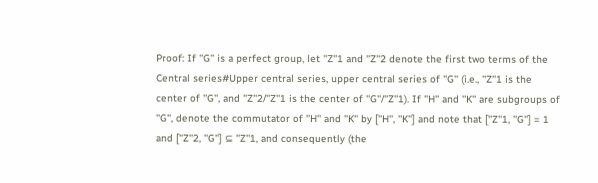Proof: If ''G'' is a perfect group, let ''Z''1 and ''Z''2 denote the first two terms of the Central series#Upper central series, upper central series of ''G'' (i.e., ''Z''1 is the center of ''G'', and ''Z''2/''Z''1 is the center of ''G''/''Z''1). If ''H'' and ''K'' are subgroups of ''G'', denote the commutator of ''H'' and ''K'' by [''H'', ''K''] and note that [''Z''1, ''G''] = 1 and [''Z''2, ''G''] ⊆ ''Z''1, and consequently (the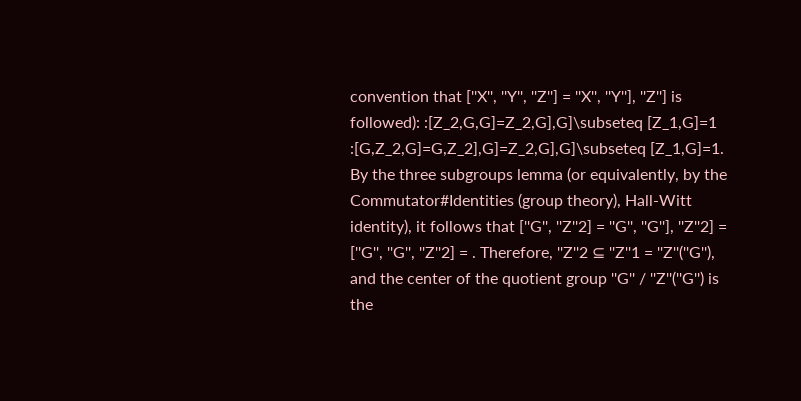convention that [''X'', ''Y'', ''Z''] = ''X'', ''Y''], ''Z''] is followed): :[Z_2,G,G]=Z_2,G],G]\subseteq [Z_1,G]=1 :[G,Z_2,G]=G,Z_2],G]=Z_2,G],G]\subseteq [Z_1,G]=1. By the three subgroups lemma (or equivalently, by the Commutator#Identities (group theory), Hall-Witt identity), it follows that [''G'', ''Z''2] = ''G'', ''G''], ''Z''2] = [''G'', ''G'', ''Z''2] = . Therefore, ''Z''2 ⊆ ''Z''1 = ''Z''(''G''), and the center of the quotient group ''G'' / ''Z''(''G'') is the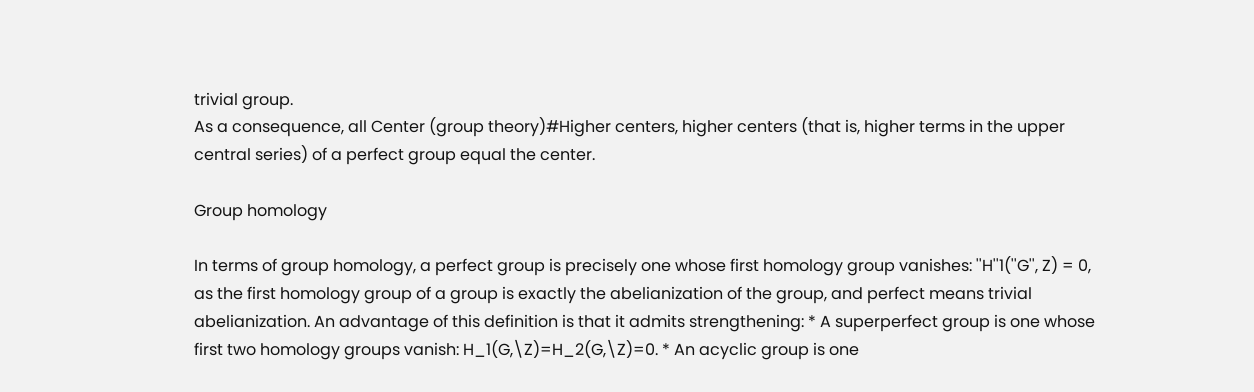trivial group.
As a consequence, all Center (group theory)#Higher centers, higher centers (that is, higher terms in the upper central series) of a perfect group equal the center.

Group homology

In terms of group homology, a perfect group is precisely one whose first homology group vanishes: ''H''1(''G'', Z) = 0, as the first homology group of a group is exactly the abelianization of the group, and perfect means trivial abelianization. An advantage of this definition is that it admits strengthening: * A superperfect group is one whose first two homology groups vanish: H_1(G,\Z)=H_2(G,\Z)=0. * An acyclic group is one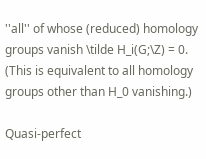''all'' of whose (reduced) homology groups vanish \tilde H_i(G;\Z) = 0. (This is equivalent to all homology groups other than H_0 vanishing.)

Quasi-perfect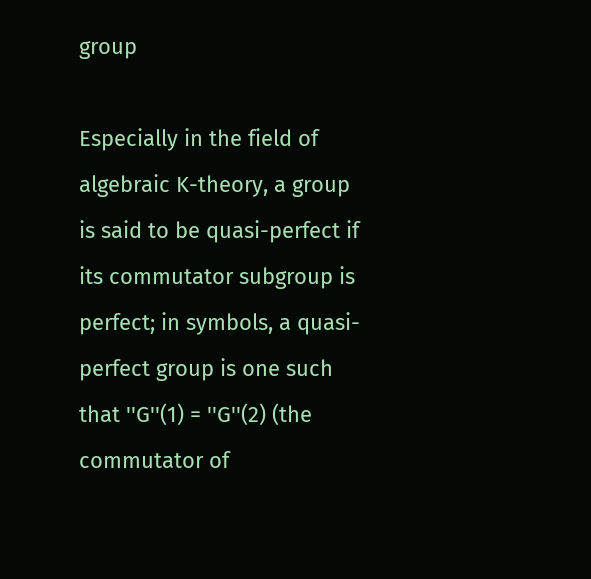group

Especially in the field of algebraic K-theory, a group is said to be quasi-perfect if its commutator subgroup is perfect; in symbols, a quasi-perfect group is one such that ''G''(1) = ''G''(2) (the commutator of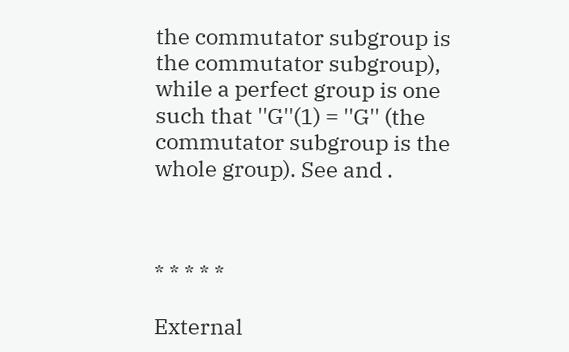the commutator subgroup is the commutator subgroup), while a perfect group is one such that ''G''(1) = ''G'' (the commutator subgroup is the whole group). See and .



* * * * *

External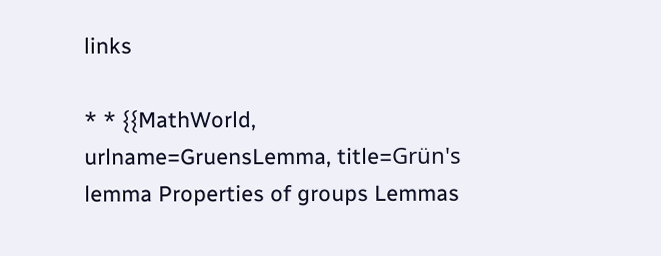links

* * {{MathWorld, urlname=GruensLemma, title=Grün's lemma Properties of groups Lemmas